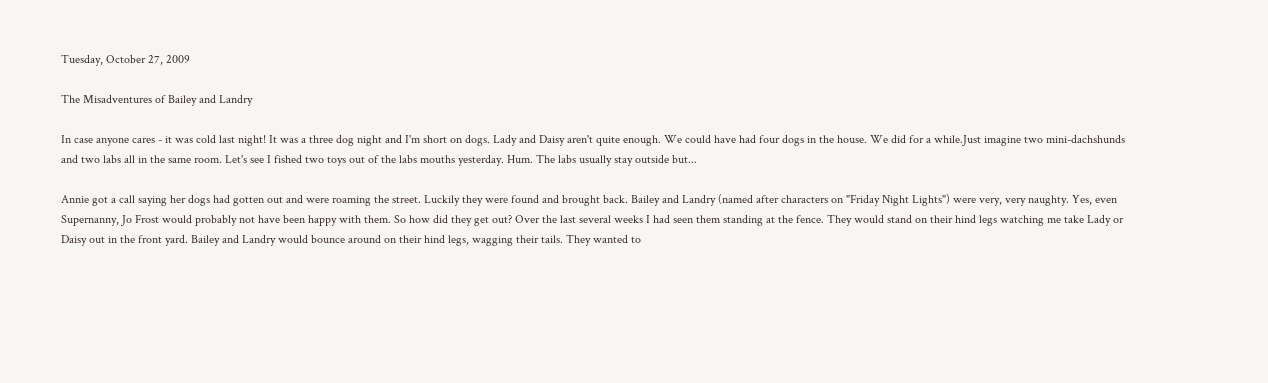Tuesday, October 27, 2009

The Misadventures of Bailey and Landry

In case anyone cares - it was cold last night! It was a three dog night and I'm short on dogs. Lady and Daisy aren't quite enough. We could have had four dogs in the house. We did for a while.Just imagine two mini-dachshunds and two labs all in the same room. Let's see I fished two toys out of the labs mouths yesterday. Hum. The labs usually stay outside but...

Annie got a call saying her dogs had gotten out and were roaming the street. Luckily they were found and brought back. Bailey and Landry (named after characters on "Friday Night Lights") were very, very naughty. Yes, even Supernanny, Jo Frost would probably not have been happy with them. So how did they get out? Over the last several weeks I had seen them standing at the fence. They would stand on their hind legs watching me take Lady or Daisy out in the front yard. Bailey and Landry would bounce around on their hind legs, wagging their tails. They wanted to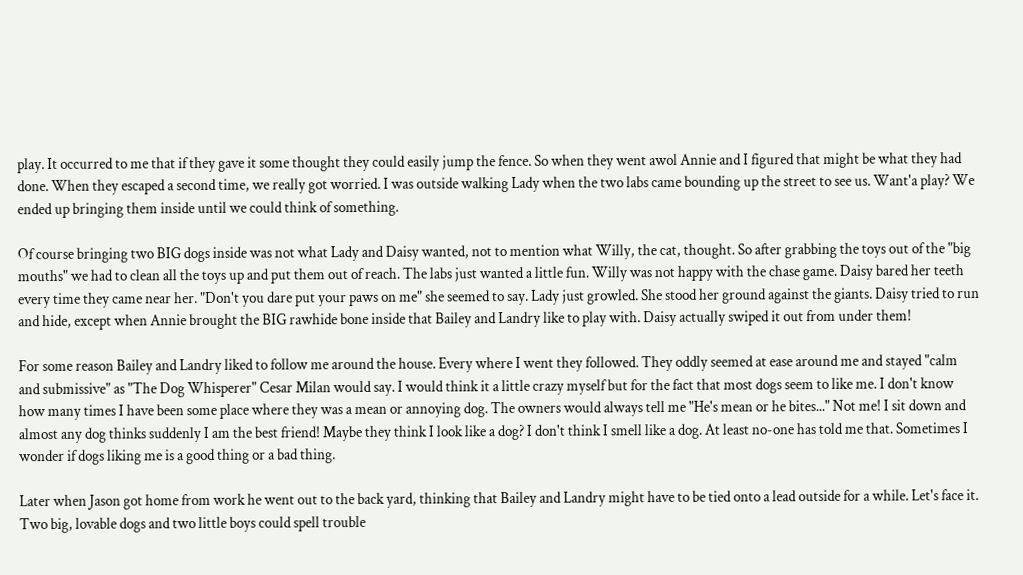play. It occurred to me that if they gave it some thought they could easily jump the fence. So when they went awol Annie and I figured that might be what they had done. When they escaped a second time, we really got worried. I was outside walking Lady when the two labs came bounding up the street to see us. Want'a play? We ended up bringing them inside until we could think of something.

Of course bringing two BIG dogs inside was not what Lady and Daisy wanted, not to mention what Willy, the cat, thought. So after grabbing the toys out of the "big mouths" we had to clean all the toys up and put them out of reach. The labs just wanted a little fun. Willy was not happy with the chase game. Daisy bared her teeth every time they came near her. "Don't you dare put your paws on me" she seemed to say. Lady just growled. She stood her ground against the giants. Daisy tried to run and hide, except when Annie brought the BIG rawhide bone inside that Bailey and Landry like to play with. Daisy actually swiped it out from under them!

For some reason Bailey and Landry liked to follow me around the house. Every where I went they followed. They oddly seemed at ease around me and stayed "calm and submissive" as "The Dog Whisperer" Cesar Milan would say. I would think it a little crazy myself but for the fact that most dogs seem to like me. I don't know how many times I have been some place where they was a mean or annoying dog. The owners would always tell me "He's mean or he bites..." Not me! I sit down and almost any dog thinks suddenly I am the best friend! Maybe they think I look like a dog? I don't think I smell like a dog. At least no-one has told me that. Sometimes I wonder if dogs liking me is a good thing or a bad thing.

Later when Jason got home from work he went out to the back yard, thinking that Bailey and Landry might have to be tied onto a lead outside for a while. Let's face it. Two big, lovable dogs and two little boys could spell trouble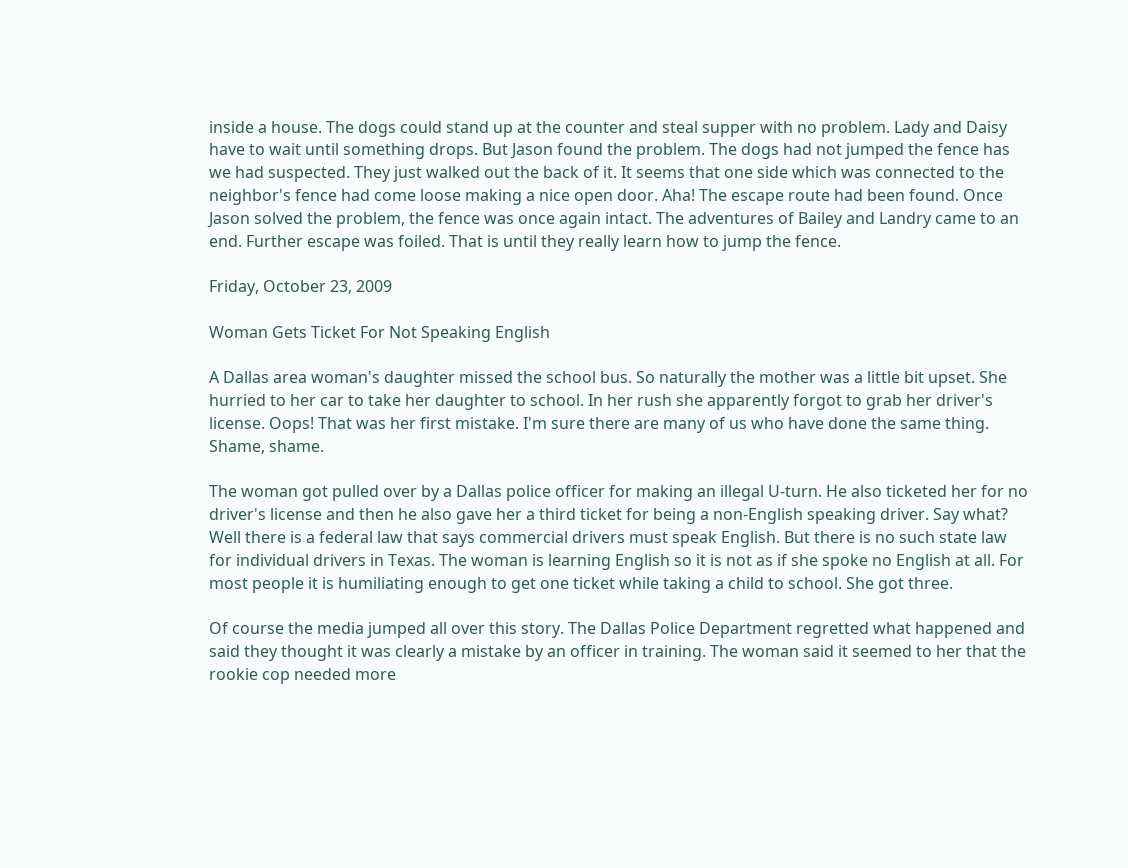inside a house. The dogs could stand up at the counter and steal supper with no problem. Lady and Daisy have to wait until something drops. But Jason found the problem. The dogs had not jumped the fence has we had suspected. They just walked out the back of it. It seems that one side which was connected to the neighbor's fence had come loose making a nice open door. Aha! The escape route had been found. Once Jason solved the problem, the fence was once again intact. The adventures of Bailey and Landry came to an end. Further escape was foiled. That is until they really learn how to jump the fence.

Friday, October 23, 2009

Woman Gets Ticket For Not Speaking English

A Dallas area woman's daughter missed the school bus. So naturally the mother was a little bit upset. She hurried to her car to take her daughter to school. In her rush she apparently forgot to grab her driver's license. Oops! That was her first mistake. I'm sure there are many of us who have done the same thing. Shame, shame.

The woman got pulled over by a Dallas police officer for making an illegal U-turn. He also ticketed her for no driver's license and then he also gave her a third ticket for being a non-English speaking driver. Say what? Well there is a federal law that says commercial drivers must speak English. But there is no such state law for individual drivers in Texas. The woman is learning English so it is not as if she spoke no English at all. For most people it is humiliating enough to get one ticket while taking a child to school. She got three.

Of course the media jumped all over this story. The Dallas Police Department regretted what happened and said they thought it was clearly a mistake by an officer in training. The woman said it seemed to her that the rookie cop needed more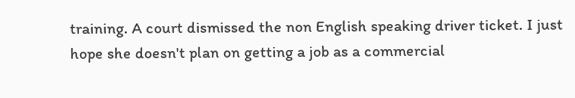training. A court dismissed the non English speaking driver ticket. I just hope she doesn't plan on getting a job as a commercial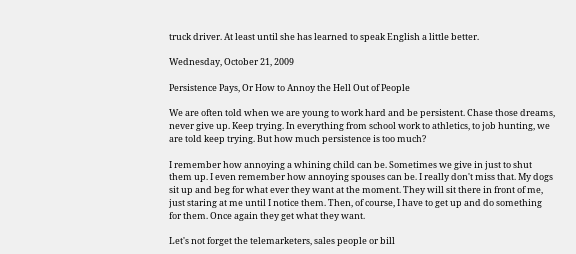truck driver. At least until she has learned to speak English a little better.

Wednesday, October 21, 2009

Persistence Pays, Or How to Annoy the Hell Out of People

We are often told when we are young to work hard and be persistent. Chase those dreams, never give up. Keep trying. In everything from school work to athletics, to job hunting, we are told keep trying. But how much persistence is too much?

I remember how annoying a whining child can be. Sometimes we give in just to shut them up. I even remember how annoying spouses can be. I really don't miss that. My dogs sit up and beg for what ever they want at the moment. They will sit there in front of me, just staring at me until I notice them. Then, of course, I have to get up and do something for them. Once again they get what they want.

Let's not forget the telemarketers, sales people or bill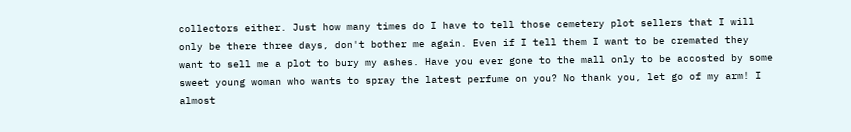collectors either. Just how many times do I have to tell those cemetery plot sellers that I will only be there three days, don't bother me again. Even if I tell them I want to be cremated they want to sell me a plot to bury my ashes. Have you ever gone to the mall only to be accosted by some sweet young woman who wants to spray the latest perfume on you? No thank you, let go of my arm! I almost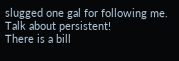slugged one gal for following me. Talk about persistent!
There is a bill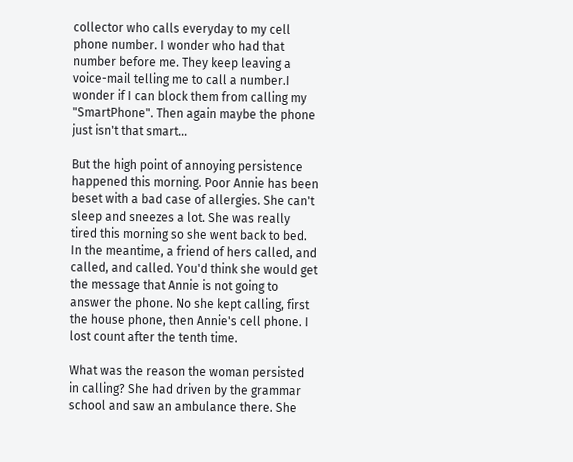collector who calls everyday to my cell phone number. I wonder who had that number before me. They keep leaving a voice-mail telling me to call a number.I wonder if I can block them from calling my "SmartPhone". Then again maybe the phone just isn't that smart...

But the high point of annoying persistence happened this morning. Poor Annie has been beset with a bad case of allergies. She can't sleep and sneezes a lot. She was really tired this morning so she went back to bed. In the meantime, a friend of hers called, and called, and called. You'd think she would get the message that Annie is not going to answer the phone. No she kept calling, first the house phone, then Annie's cell phone. I lost count after the tenth time.

What was the reason the woman persisted in calling? She had driven by the grammar school and saw an ambulance there. She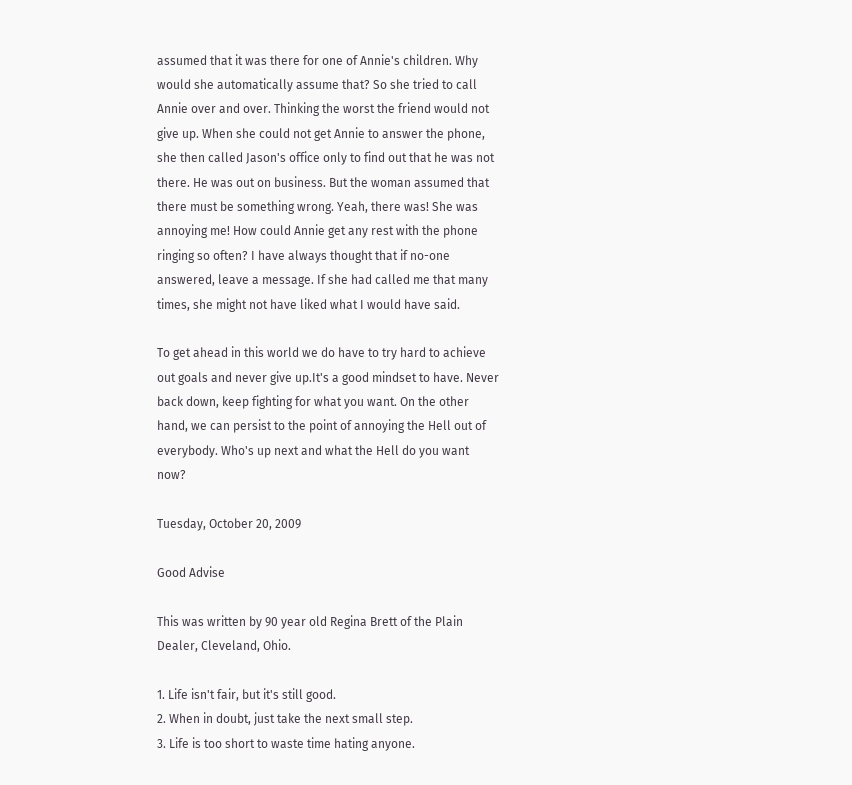assumed that it was there for one of Annie's children. Why would she automatically assume that? So she tried to call Annie over and over. Thinking the worst the friend would not give up. When she could not get Annie to answer the phone, she then called Jason's office only to find out that he was not there. He was out on business. But the woman assumed that there must be something wrong. Yeah, there was! She was annoying me! How could Annie get any rest with the phone ringing so often? I have always thought that if no-one answered, leave a message. If she had called me that many times, she might not have liked what I would have said.

To get ahead in this world we do have to try hard to achieve out goals and never give up.It's a good mindset to have. Never back down, keep fighting for what you want. On the other hand, we can persist to the point of annoying the Hell out of everybody. Who's up next and what the Hell do you want now?

Tuesday, October 20, 2009

Good Advise

This was written by 90 year old Regina Brett of the Plain Dealer, Cleveland, Ohio.

1. Life isn't fair, but it's still good.
2. When in doubt, just take the next small step.
3. Life is too short to waste time hating anyone.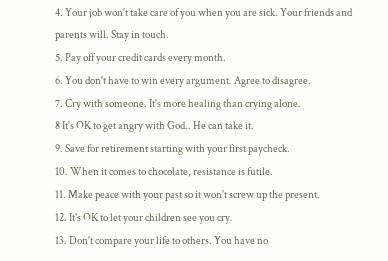4. Your job won't take care of you when you are sick. Your friends and parents will. Stay in touch.
5. Pay off your credit cards every month.
6. You don't have to win every argument. Agree to disagree.
7. Cry with someone. It's more healing than crying alone.
8 It's OK to get angry with God.. He can take it.
9. Save for retirement starting with your first paycheck.
10. When it comes to chocolate, resistance is futile.
11. Make peace with your past so it won't screw up the present.
12. It's OK to let your children see you cry.
13. Don't compare your life to others. You have no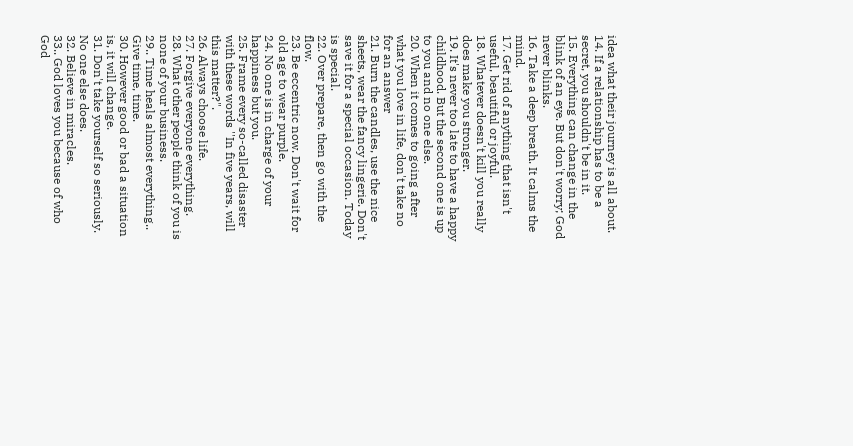idea what their journey is all about.
14. If a relationship has to be a secret, you shouldn't be in it.
15. Everything can change in the blink of an eye. But don't worry; God never blinks.
16. Take a deep breath. It calms the mind.
17. Get rid of anything that isn't useful, beautiful or joyful.
18. Whatever doesn't kill you really does make you stronger.
19. It's never too late to have a happy childhood. But the second one is up to you and no one else.
20. When it comes to going after what you love in life, don't take no for an answer
21. Burn the candles, use the nice sheets, wear the fancy lingerie. Don't save it for a special occasion. Today is special.
22. Over prepare, then go with the flow.
23. Be eccentric now. Don't wait for old age to wear purple.
24. No one is in charge of your happiness but you.
25. Frame every so-called disaster with these words ''In five years, will this matter?".
26. Always choose life.
27. Forgive everyone everything.
28. What other people think of you is none of your business.
29.. Time heals almost everything.. Give time, time.
30. However good or bad a situation is, it will change.
31. Don't take yourself so seriously. No one else does.
32. Believe in miracles.
33.. God loves you because of who God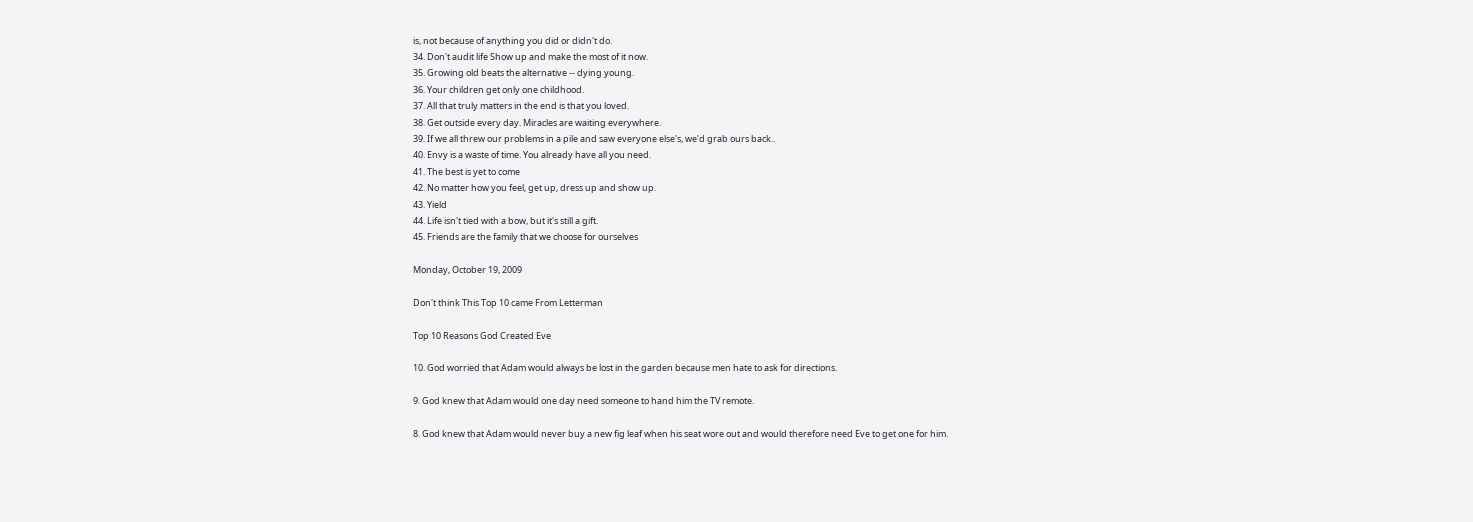is, not because of anything you did or didn't do.
34. Don't audit life Show up and make the most of it now.
35. Growing old beats the alternative -- dying young.
36. Your children get only one childhood.
37. All that truly matters in the end is that you loved.
38. Get outside every day. Miracles are waiting everywhere.
39. If we all threw our problems in a pile and saw everyone else's, we'd grab ours back..
40. Envy is a waste of time. You already have all you need.
41. The best is yet to come
42. No matter how you feel, get up, dress up and show up.
43. Yield
44. Life isn't tied with a bow, but it's still a gift.
45. Friends are the family that we choose for ourselves

Monday, October 19, 2009

Don't think This Top 10 came From Letterman

Top 10 Reasons God Created Eve

10. God worried that Adam would always be lost in the garden because men hate to ask for directions.

9. God knew that Adam would one day need someone to hand him the TV remote.

8. God knew that Adam would never buy a new fig leaf when his seat wore out and would therefore need Eve to get one for him.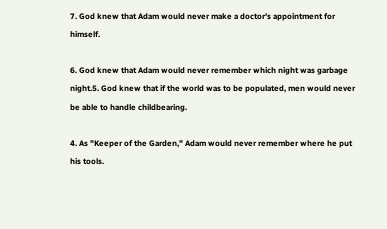7. God knew that Adam would never make a doctor's appointment for himself.

6. God knew that Adam would never remember which night was garbage night.5. God knew that if the world was to be populated, men would never be able to handle childbearing.

4. As "Keeper of the Garden," Adam would never remember where he put his tools.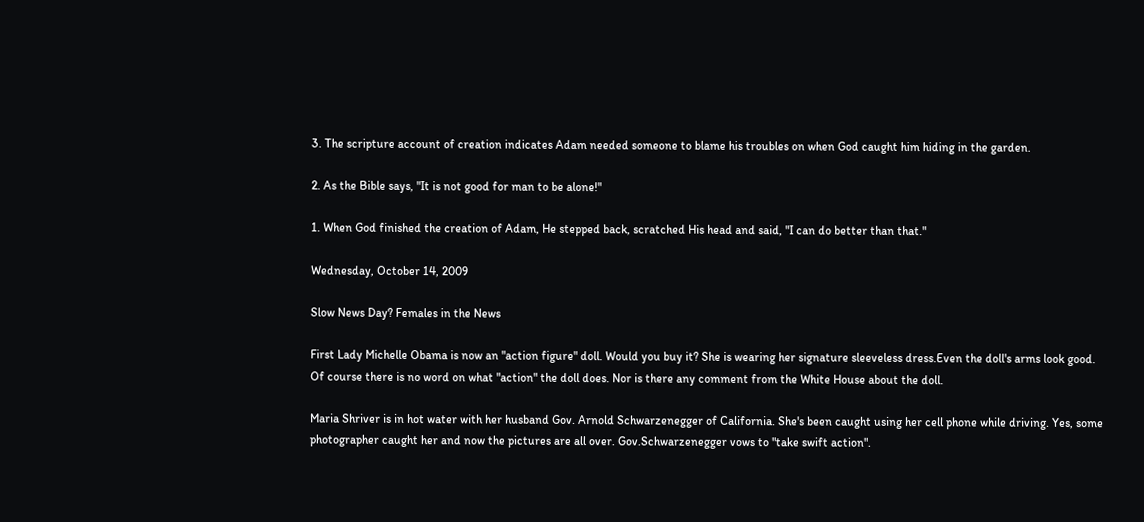3. The scripture account of creation indicates Adam needed someone to blame his troubles on when God caught him hiding in the garden.

2. As the Bible says, "It is not good for man to be alone!"

1. When God finished the creation of Adam, He stepped back, scratched His head and said, "I can do better than that."

Wednesday, October 14, 2009

Slow News Day? Females in the News

First Lady Michelle Obama is now an "action figure" doll. Would you buy it? She is wearing her signature sleeveless dress.Even the doll's arms look good. Of course there is no word on what "action" the doll does. Nor is there any comment from the White House about the doll.

Maria Shriver is in hot water with her husband Gov. Arnold Schwarzenegger of California. She's been caught using her cell phone while driving. Yes, some photographer caught her and now the pictures are all over. Gov.Schwarzenegger vows to "take swift action".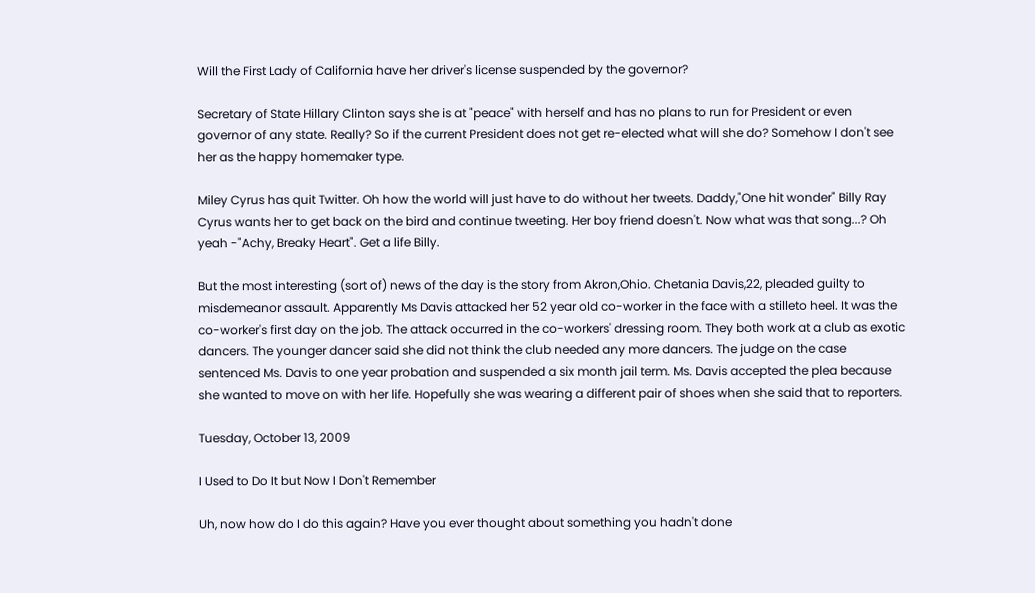Will the First Lady of California have her driver's license suspended by the governor?

Secretary of State Hillary Clinton says she is at "peace" with herself and has no plans to run for President or even governor of any state. Really? So if the current President does not get re-elected what will she do? Somehow I don't see her as the happy homemaker type.

Miley Cyrus has quit Twitter. Oh how the world will just have to do without her tweets. Daddy,"One hit wonder" Billy Ray Cyrus wants her to get back on the bird and continue tweeting. Her boy friend doesn't. Now what was that song...? Oh yeah -"Achy, Breaky Heart". Get a life Billy.

But the most interesting (sort of) news of the day is the story from Akron,Ohio. Chetania Davis,22, pleaded guilty to misdemeanor assault. Apparently Ms Davis attacked her 52 year old co-worker in the face with a stilleto heel. It was the co-worker's first day on the job. The attack occurred in the co-workers' dressing room. They both work at a club as exotic dancers. The younger dancer said she did not think the club needed any more dancers. The judge on the case sentenced Ms. Davis to one year probation and suspended a six month jail term. Ms. Davis accepted the plea because she wanted to move on with her life. Hopefully she was wearing a different pair of shoes when she said that to reporters.

Tuesday, October 13, 2009

I Used to Do It but Now I Don't Remember

Uh, now how do I do this again? Have you ever thought about something you hadn't done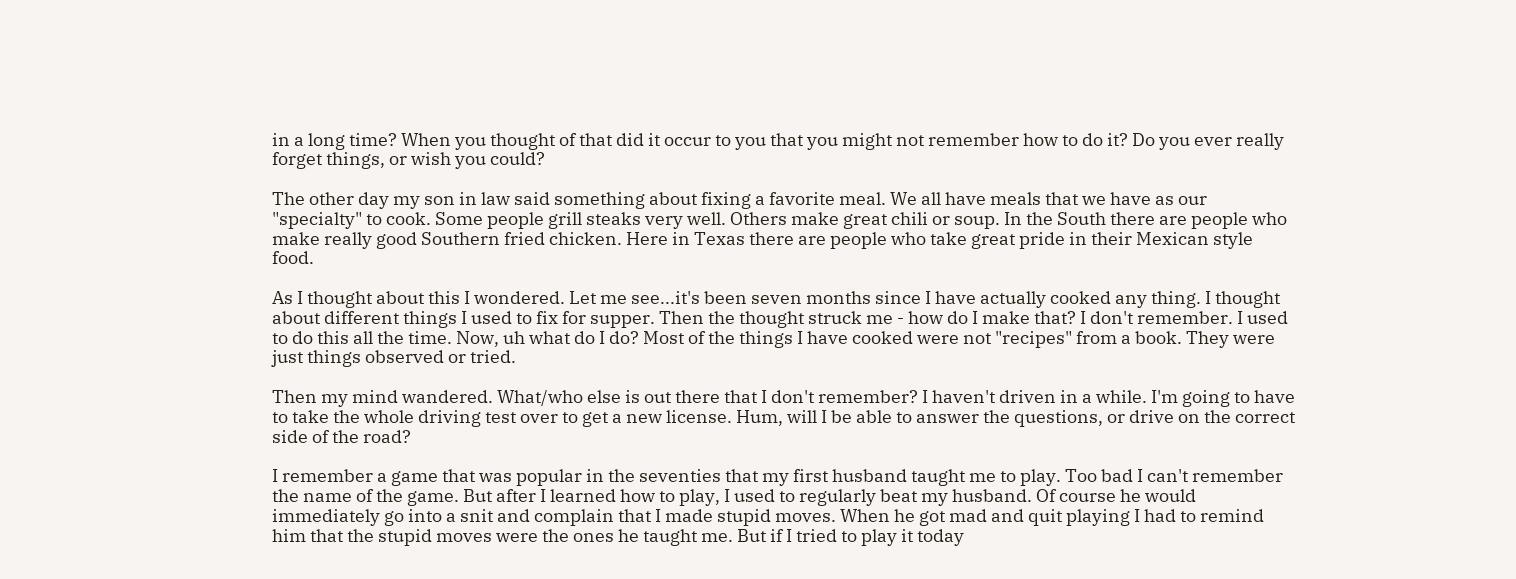in a long time? When you thought of that did it occur to you that you might not remember how to do it? Do you ever really forget things, or wish you could?

The other day my son in law said something about fixing a favorite meal. We all have meals that we have as our "specialty" to cook. Some people grill steaks very well. Others make great chili or soup. In the South there are people who make really good Southern fried chicken. Here in Texas there are people who take great pride in their Mexican style food.

As I thought about this I wondered. Let me see...it's been seven months since I have actually cooked any thing. I thought about different things I used to fix for supper. Then the thought struck me - how do I make that? I don't remember. I used to do this all the time. Now, uh what do I do? Most of the things I have cooked were not "recipes" from a book. They were just things observed or tried.

Then my mind wandered. What/who else is out there that I don't remember? I haven't driven in a while. I'm going to have to take the whole driving test over to get a new license. Hum, will I be able to answer the questions, or drive on the correct side of the road?

I remember a game that was popular in the seventies that my first husband taught me to play. Too bad I can't remember the name of the game. But after I learned how to play, I used to regularly beat my husband. Of course he would immediately go into a snit and complain that I made stupid moves. When he got mad and quit playing I had to remind him that the stupid moves were the ones he taught me. But if I tried to play it today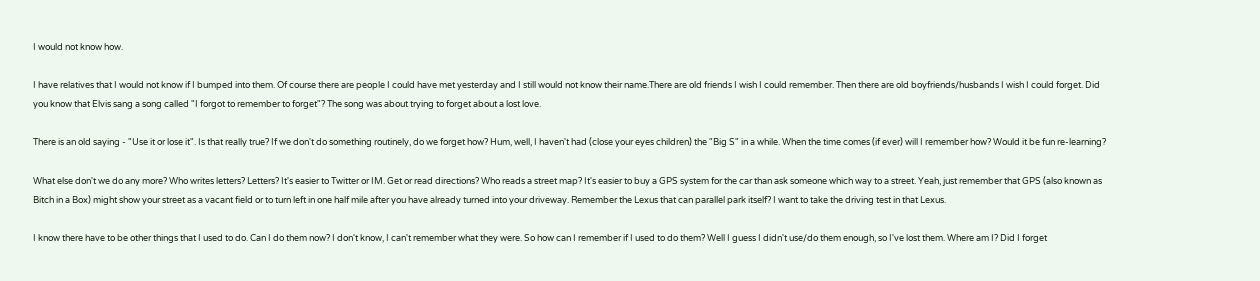I would not know how.

I have relatives that I would not know if I bumped into them. Of course there are people I could have met yesterday and I still would not know their name.There are old friends I wish I could remember. Then there are old boyfriends/husbands I wish I could forget. Did you know that Elvis sang a song called "I forgot to remember to forget"? The song was about trying to forget about a lost love.

There is an old saying - "Use it or lose it". Is that really true? If we don't do something routinely, do we forget how? Hum, well, I haven't had (close your eyes children) the "Big S" in a while. When the time comes (if ever) will I remember how? Would it be fun re-learning?

What else don't we do any more? Who writes letters? Letters? It's easier to Twitter or IM. Get or read directions? Who reads a street map? It's easier to buy a GPS system for the car than ask someone which way to a street. Yeah, just remember that GPS (also known as Bitch in a Box) might show your street as a vacant field or to turn left in one half mile after you have already turned into your driveway. Remember the Lexus that can parallel park itself? I want to take the driving test in that Lexus.

I know there have to be other things that I used to do. Can I do them now? I don't know, I can't remember what they were. So how can I remember if I used to do them? Well I guess I didn't use/do them enough, so I've lost them. Where am I? Did I forget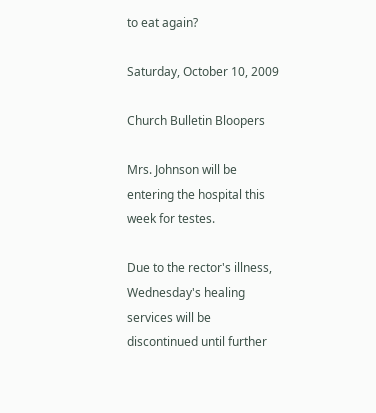to eat again?

Saturday, October 10, 2009

Church Bulletin Bloopers

Mrs. Johnson will be entering the hospital this week for testes.

Due to the rector's illness, Wednesday's healing services will be discontinued until further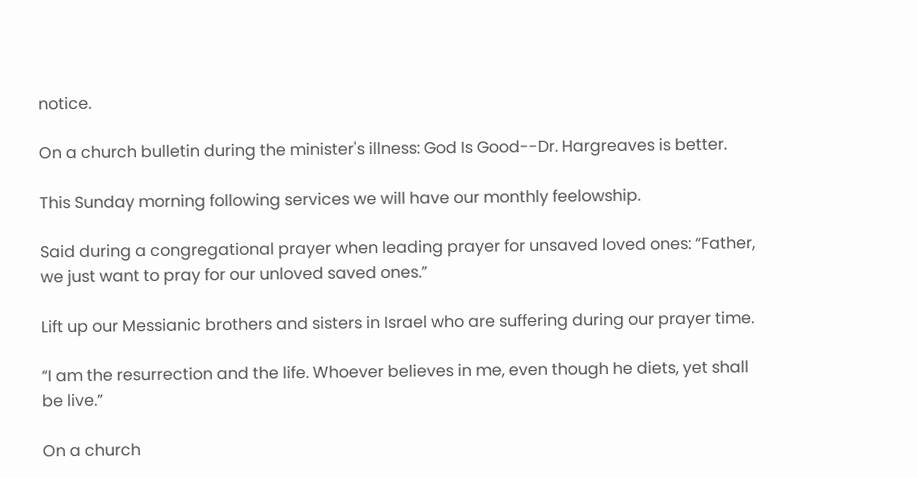notice.

On a church bulletin during the minister's illness: God Is Good--Dr. Hargreaves is better.

This Sunday morning following services we will have our monthly feelowship.

Said during a congregational prayer when leading prayer for unsaved loved ones: “Father, we just want to pray for our unloved saved ones.”

Lift up our Messianic brothers and sisters in Israel who are suffering during our prayer time.

“I am the resurrection and the life. Whoever believes in me, even though he diets, yet shall be live.”

On a church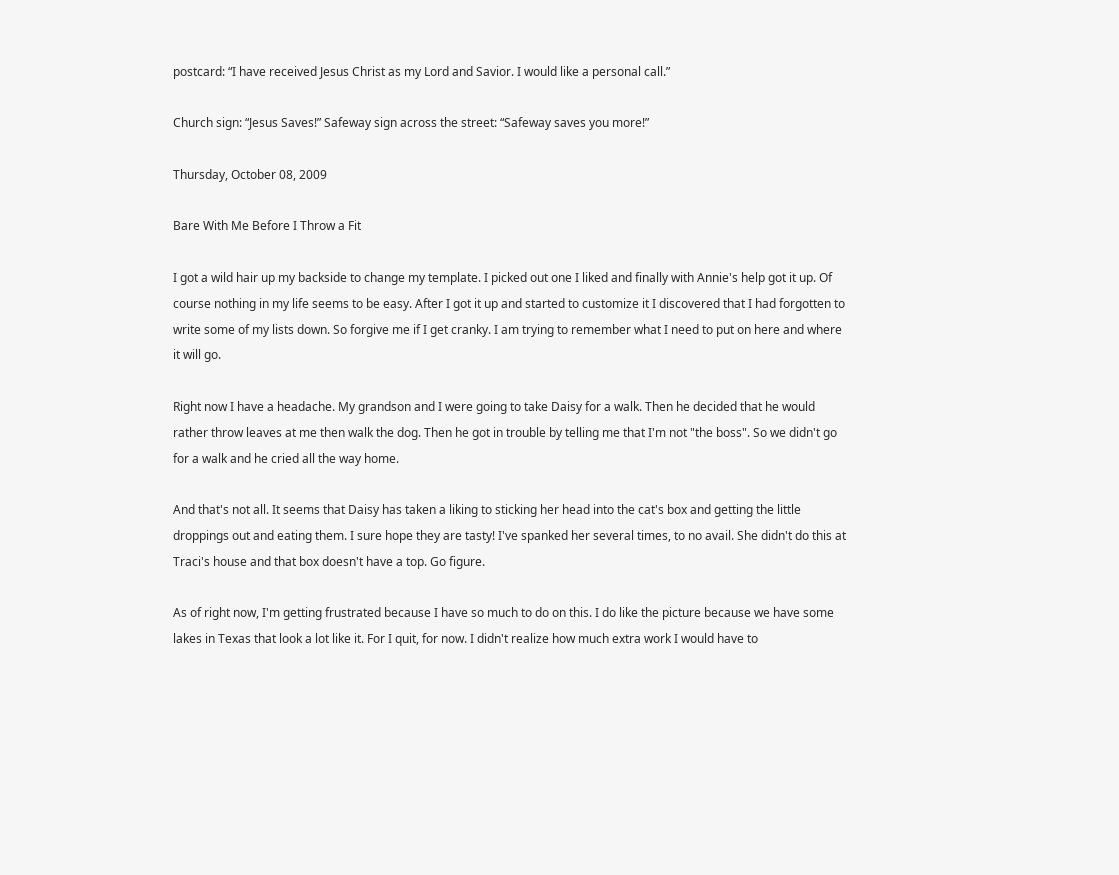postcard: “I have received Jesus Christ as my Lord and Savior. I would like a personal call.”

Church sign: “Jesus Saves!” Safeway sign across the street: “Safeway saves you more!”

Thursday, October 08, 2009

Bare With Me Before I Throw a Fit

I got a wild hair up my backside to change my template. I picked out one I liked and finally with Annie's help got it up. Of course nothing in my life seems to be easy. After I got it up and started to customize it I discovered that I had forgotten to write some of my lists down. So forgive me if I get cranky. I am trying to remember what I need to put on here and where it will go.

Right now I have a headache. My grandson and I were going to take Daisy for a walk. Then he decided that he would rather throw leaves at me then walk the dog. Then he got in trouble by telling me that I'm not "the boss". So we didn't go for a walk and he cried all the way home.

And that's not all. It seems that Daisy has taken a liking to sticking her head into the cat's box and getting the little droppings out and eating them. I sure hope they are tasty! I've spanked her several times, to no avail. She didn't do this at Traci's house and that box doesn't have a top. Go figure.

As of right now, I'm getting frustrated because I have so much to do on this. I do like the picture because we have some lakes in Texas that look a lot like it. For I quit, for now. I didn't realize how much extra work I would have to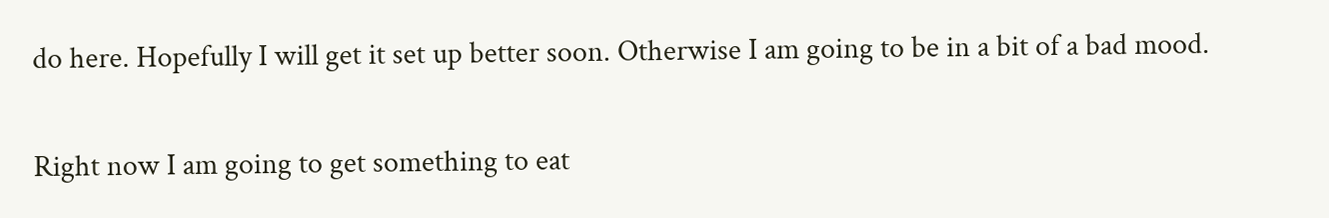do here. Hopefully I will get it set up better soon. Otherwise I am going to be in a bit of a bad mood.

Right now I am going to get something to eat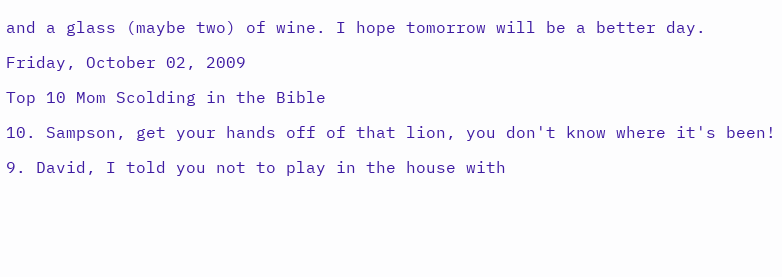and a glass (maybe two) of wine. I hope tomorrow will be a better day.

Friday, October 02, 2009

Top 10 Mom Scolding in the Bible

10. Sampson, get your hands off of that lion, you don't know where it's been!

9. David, I told you not to play in the house with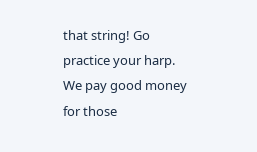that string! Go practice your harp. We pay good money for those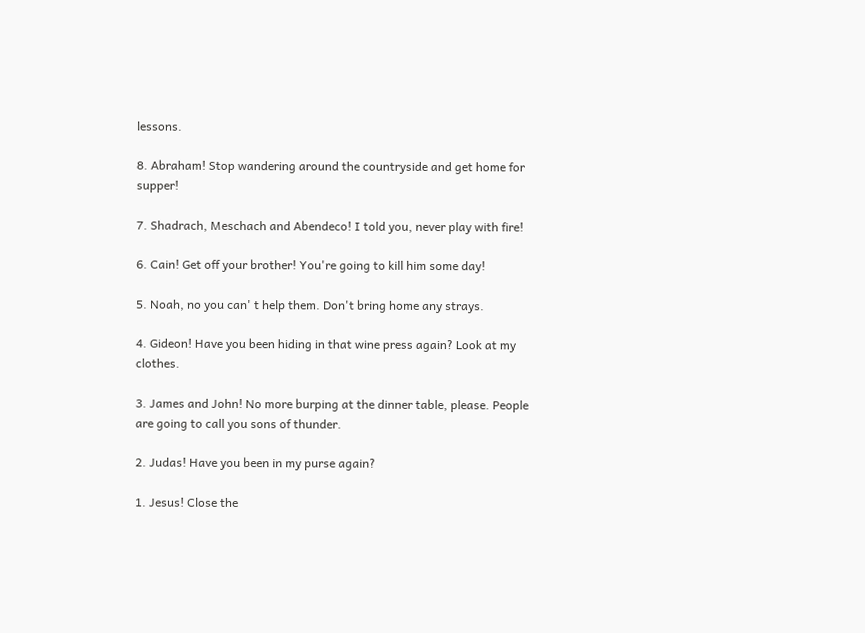lessons.

8. Abraham! Stop wandering around the countryside and get home for supper!

7. Shadrach, Meschach and Abendeco! I told you, never play with fire!

6. Cain! Get off your brother! You're going to kill him some day!

5. Noah, no you can' t help them. Don't bring home any strays.

4. Gideon! Have you been hiding in that wine press again? Look at my clothes.

3. James and John! No more burping at the dinner table, please. People are going to call you sons of thunder.

2. Judas! Have you been in my purse again?

1. Jesus! Close the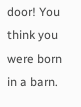door! You think you were born in a barn.